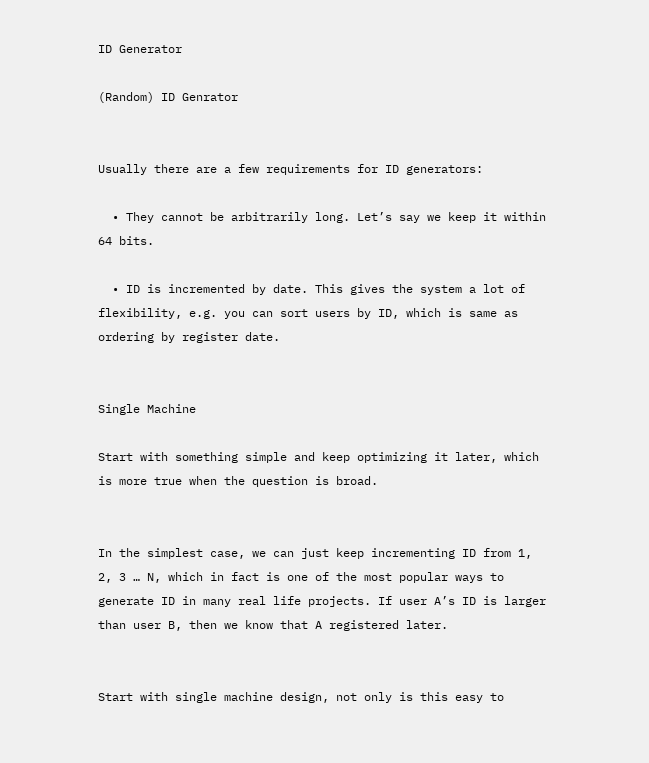ID Generator

(Random) ID Genrator


Usually there are a few requirements for ID generators:

  • They cannot be arbitrarily long. Let’s say we keep it within 64 bits.

  • ID is incremented by date. This gives the system a lot of flexibility, e.g. you can sort users by ID, which is same as ordering by register date.


Single Machine

Start with something simple and keep optimizing it later, which is more true when the question is broad.


In the simplest case, we can just keep incrementing ID from 1, 2, 3 … N, which in fact is one of the most popular ways to generate ID in many real life projects. If user A’s ID is larger than user B, then we know that A registered later.


Start with single machine design, not only is this easy to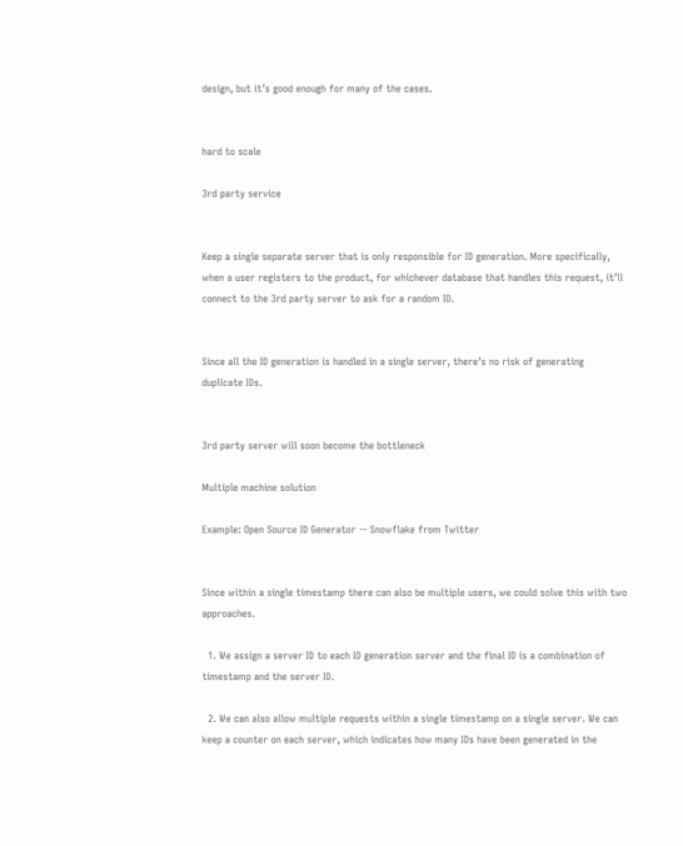design, but it’s good enough for many of the cases.


hard to scale

3rd party service


Keep a single separate server that is only responsible for ID generation. More specifically, when a user registers to the product, for whichever database that handles this request, it’ll connect to the 3rd party server to ask for a random ID.


Since all the ID generation is handled in a single server, there’s no risk of generating duplicate IDs.


3rd party server will soon become the bottleneck

Multiple machine solution

Example: Open Source ID Generator -- Snowflake from Twitter


Since within a single timestamp there can also be multiple users, we could solve this with two approaches.

  1. We assign a server ID to each ID generation server and the final ID is a combination of timestamp and the server ID.

  2. We can also allow multiple requests within a single timestamp on a single server. We can keep a counter on each server, which indicates how many IDs have been generated in the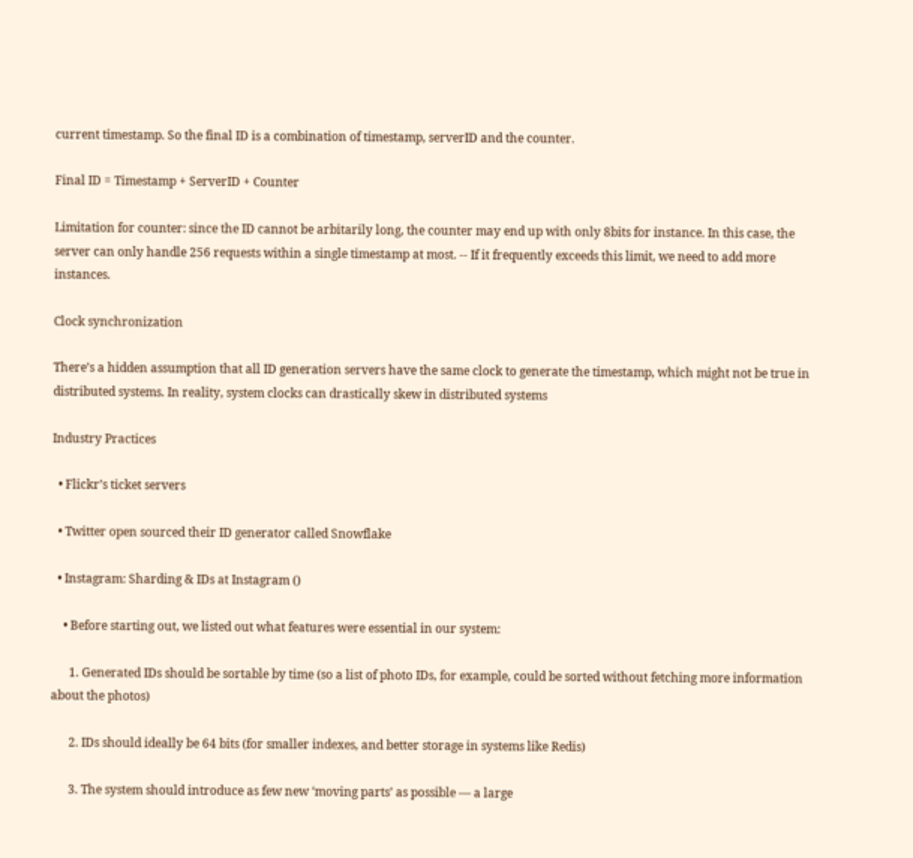current timestamp. So the final ID is a combination of timestamp, serverID and the counter.

Final ID = Timestamp + ServerID + Counter

Limitation for counter: since the ID cannot be arbitarily long, the counter may end up with only 8bits for instance. In this case, the server can only handle 256 requests within a single timestamp at most. -- If it frequently exceeds this limit, we need to add more instances.

Clock synchronization

There’s a hidden assumption that all ID generation servers have the same clock to generate the timestamp, which might not be true in distributed systems. In reality, system clocks can drastically skew in distributed systems

Industry Practices

  • Flickr’s ticket servers

  • Twitter open sourced their ID generator called Snowflake

  • Instagram: Sharding & IDs at Instagram ()

    • Before starting out, we listed out what features were essential in our system:

      1. Generated IDs should be sortable by time (so a list of photo IDs, for example, could be sorted without fetching more information about the photos)

      2. IDs should ideally be 64 bits (for smaller indexes, and better storage in systems like Redis)

      3. The system should introduce as few new ‘moving parts’ as possible — a large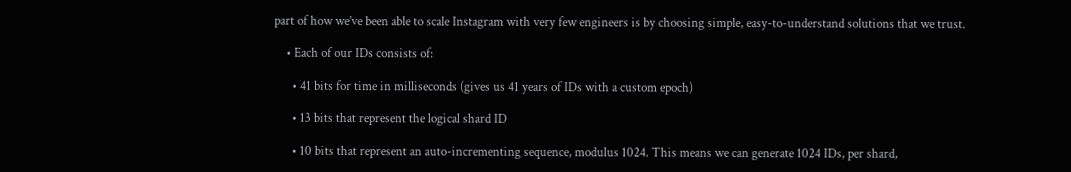part of how we’ve been able to scale Instagram with very few engineers is by choosing simple, easy-to-understand solutions that we trust.

    • Each of our IDs consists of:

      • 41 bits for time in milliseconds (gives us 41 years of IDs with a custom epoch)

      • 13 bits that represent the logical shard ID

      • 10 bits that represent an auto-incrementing sequence, modulus 1024. This means we can generate 1024 IDs, per shard,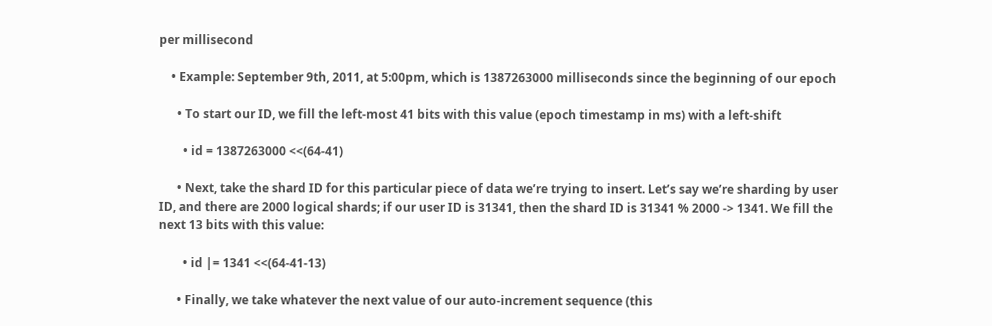per millisecond

    • Example: September 9th, 2011, at 5:00pm, which is 1387263000 milliseconds since the beginning of our epoch

      • To start our ID, we fill the left-most 41 bits with this value (epoch timestamp in ms) with a left-shift

        • id = 1387263000 <<(64-41)

      • Next, take the shard ID for this particular piece of data we’re trying to insert. Let’s say we’re sharding by user ID, and there are 2000 logical shards; if our user ID is 31341, then the shard ID is 31341 % 2000 -> 1341. We fill the next 13 bits with this value:

        • id |= 1341 <<(64-41-13)

      • Finally, we take whatever the next value of our auto-increment sequence (this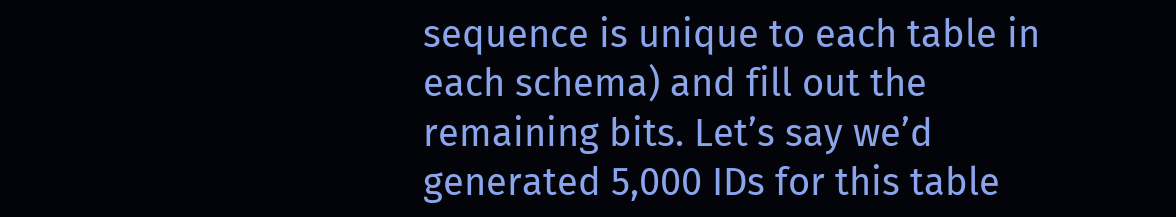sequence is unique to each table in each schema) and fill out the remaining bits. Let’s say we’d generated 5,000 IDs for this table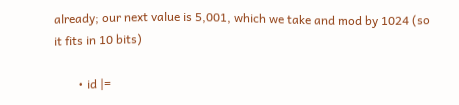already; our next value is 5,001, which we take and mod by 1024 (so it fits in 10 bits)

        • id |=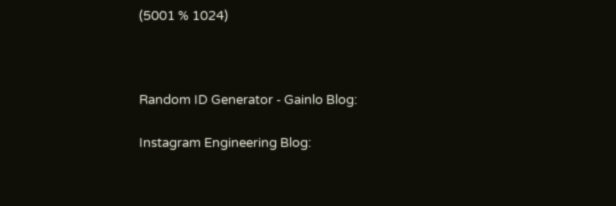(5001 % 1024)



Random ID Generator - Gainlo Blog:

Instagram Engineering Blog: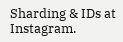Sharding & IDs at Instagram.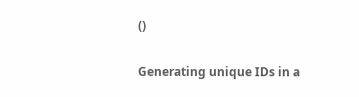()

Generating unique IDs in a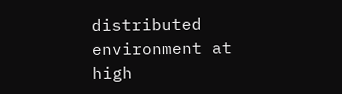distributed environment at high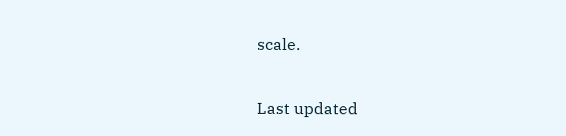scale.

Last updated